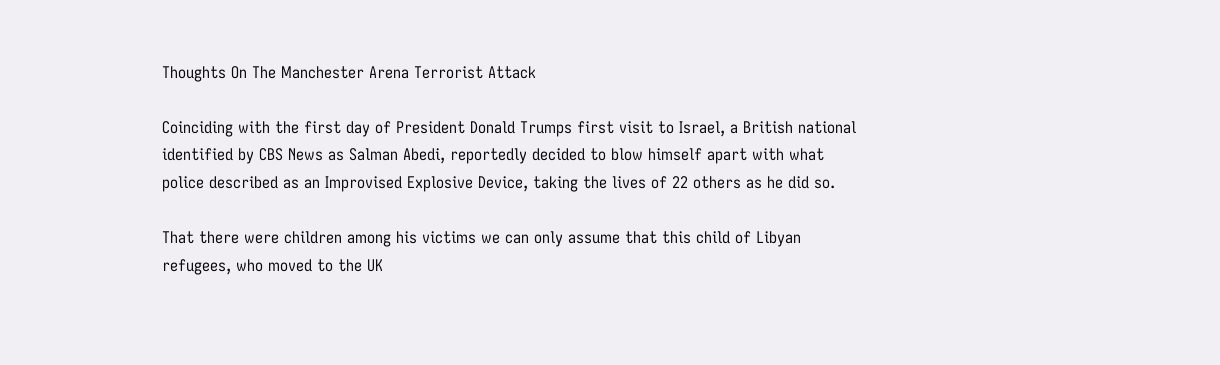Thoughts On The Manchester Arena Terrorist Attack

Coinciding with the first day of President Donald Trumps first visit to Israel, a British national identified by CBS News as Salman Abedi, reportedly decided to blow himself apart with what police described as an Improvised Explosive Device, taking the lives of 22 others as he did so.

That there were children among his victims we can only assume that this child of Libyan refugees, who moved to the UK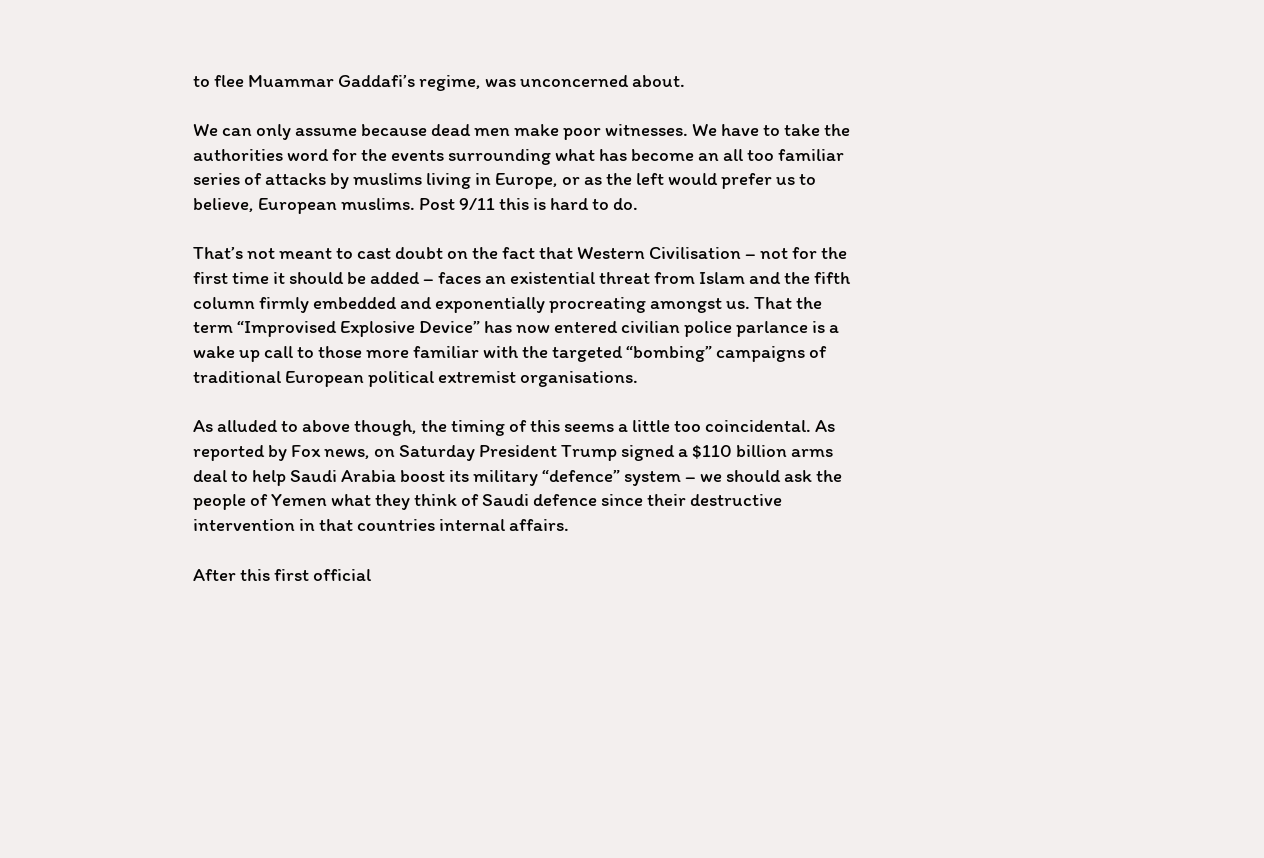to flee Muammar Gaddafi’s regime, was unconcerned about.

We can only assume because dead men make poor witnesses. We have to take the authorities word for the events surrounding what has become an all too familiar series of attacks by muslims living in Europe, or as the left would prefer us to believe, European muslims. Post 9/11 this is hard to do.

That’s not meant to cast doubt on the fact that Western Civilisation – not for the first time it should be added – faces an existential threat from Islam and the fifth column firmly embedded and exponentially procreating amongst us. That the term “Improvised Explosive Device” has now entered civilian police parlance is a wake up call to those more familiar with the targeted “bombing” campaigns of traditional European political extremist organisations.

As alluded to above though, the timing of this seems a little too coincidental. As reported by Fox news, on Saturday President Trump signed a $110 billion arms deal to help Saudi Arabia boost its military “defence” system – we should ask the people of Yemen what they think of Saudi defence since their destructive intervention in that countries internal affairs.

After this first official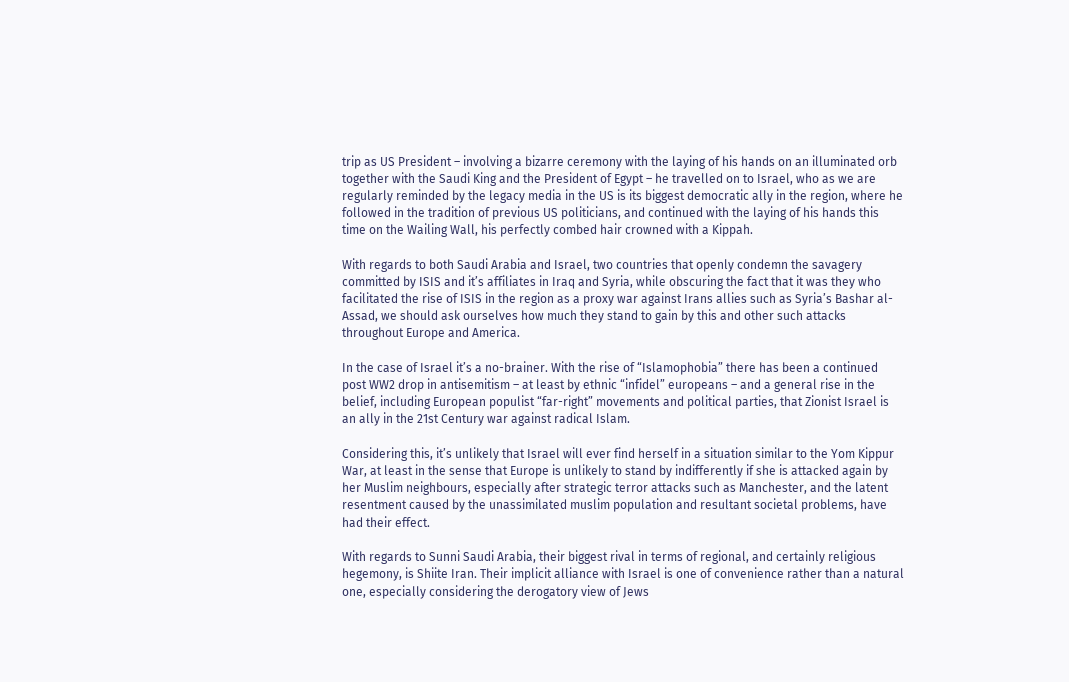trip as US President – involving a bizarre ceremony with the laying of his hands on an illuminated orb together with the Saudi King and the President of Egypt – he travelled on to Israel, who as we are regularly reminded by the legacy media in the US is its biggest democratic ally in the region, where he followed in the tradition of previous US politicians, and continued with the laying of his hands this time on the Wailing Wall, his perfectly combed hair crowned with a Kippah.

With regards to both Saudi Arabia and Israel, two countries that openly condemn the savagery committed by ISIS and it’s affiliates in Iraq and Syria, while obscuring the fact that it was they who facilitated the rise of ISIS in the region as a proxy war against Irans allies such as Syria’s Bashar al-Assad, we should ask ourselves how much they stand to gain by this and other such attacks throughout Europe and America.

In the case of Israel it’s a no-brainer. With the rise of “Islamophobia” there has been a continued post WW2 drop in antisemitism – at least by ethnic “infidel” europeans – and a general rise in the belief, including European populist “far-right” movements and political parties, that Zionist Israel is an ally in the 21st Century war against radical Islam.

Considering this, it’s unlikely that Israel will ever find herself in a situation similar to the Yom Kippur War, at least in the sense that Europe is unlikely to stand by indifferently if she is attacked again by her Muslim neighbours, especially after strategic terror attacks such as Manchester, and the latent resentment caused by the unassimilated muslim population and resultant societal problems, have had their effect.

With regards to Sunni Saudi Arabia, their biggest rival in terms of regional, and certainly religious hegemony, is Shiite Iran. Their implicit alliance with Israel is one of convenience rather than a natural one, especially considering the derogatory view of Jews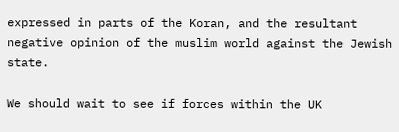expressed in parts of the Koran, and the resultant negative opinion of the muslim world against the Jewish state.

We should wait to see if forces within the UK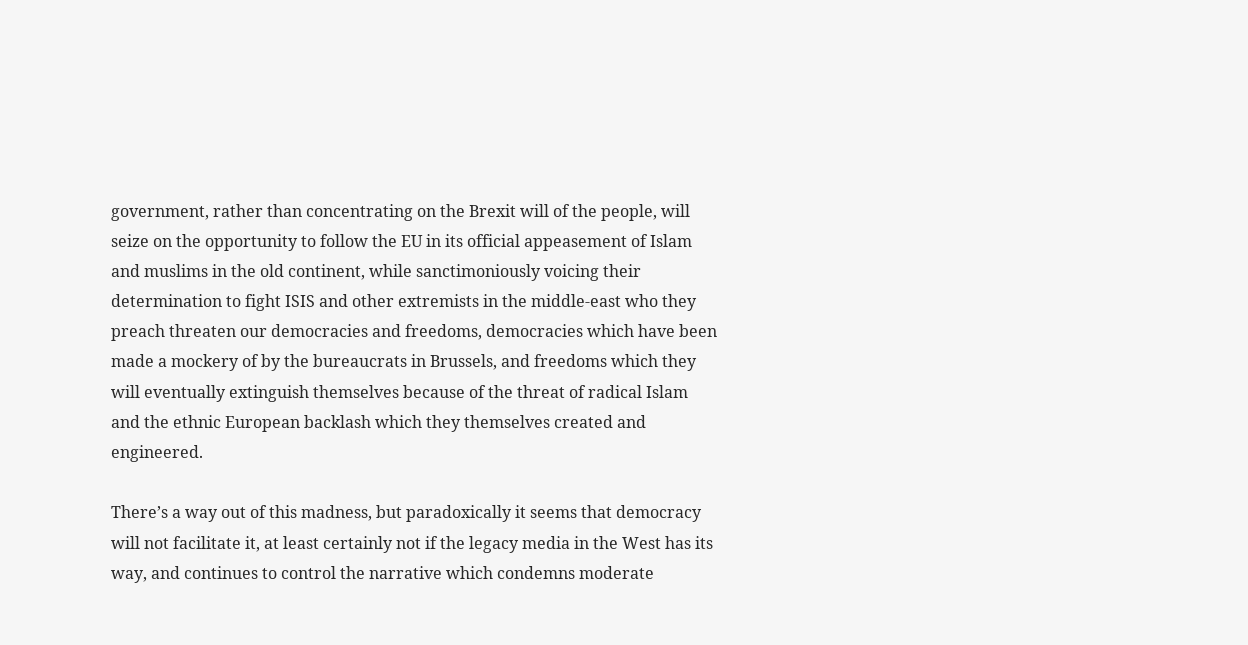government, rather than concentrating on the Brexit will of the people, will seize on the opportunity to follow the EU in its official appeasement of Islam and muslims in the old continent, while sanctimoniously voicing their determination to fight ISIS and other extremists in the middle-east who they preach threaten our democracies and freedoms, democracies which have been made a mockery of by the bureaucrats in Brussels, and freedoms which they will eventually extinguish themselves because of the threat of radical Islam and the ethnic European backlash which they themselves created and engineered.

There’s a way out of this madness, but paradoxically it seems that democracy will not facilitate it, at least certainly not if the legacy media in the West has its way, and continues to control the narrative which condemns moderate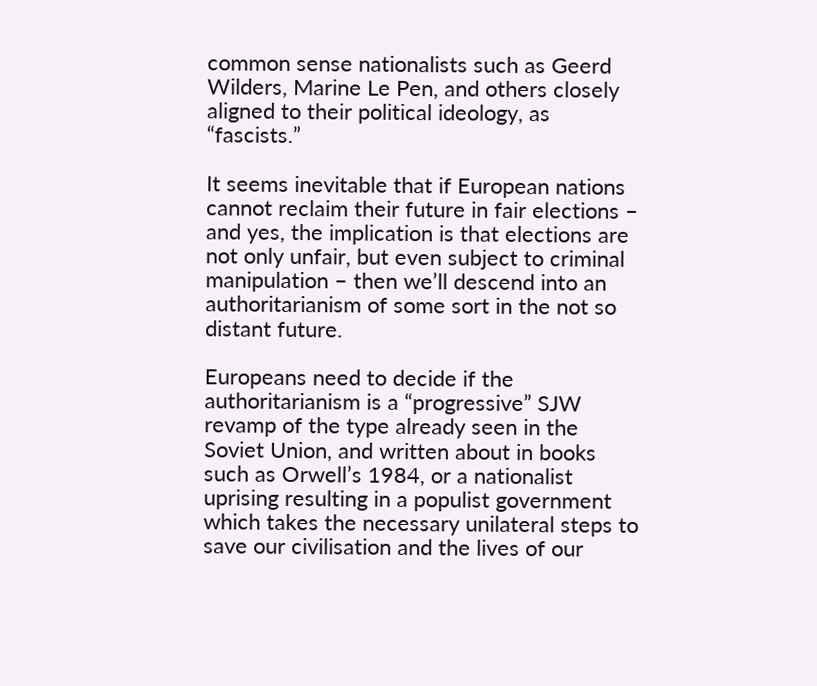common sense nationalists such as Geerd Wilders, Marine Le Pen, and others closely aligned to their political ideology, as “fascists.”

It seems inevitable that if European nations cannot reclaim their future in fair elections – and yes, the implication is that elections are not only unfair, but even subject to criminal manipulation – then we’ll descend into an authoritarianism of some sort in the not so distant future.

Europeans need to decide if the authoritarianism is a “progressive” SJW revamp of the type already seen in the Soviet Union, and written about in books such as Orwell’s 1984, or a nationalist uprising resulting in a populist government which takes the necessary unilateral steps to save our civilisation and the lives of our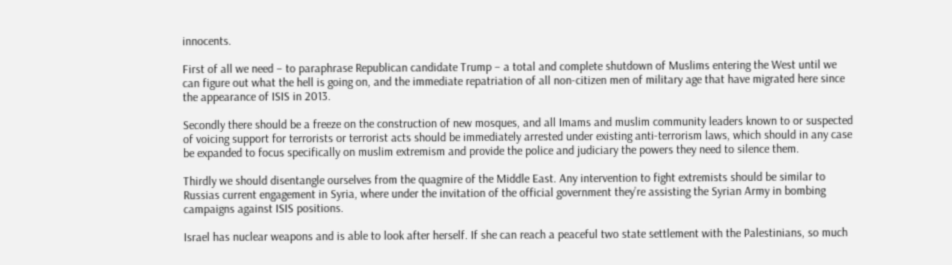innocents.

First of all we need – to paraphrase Republican candidate Trump – a total and complete shutdown of Muslims entering the West until we can figure out what the hell is going on, and the immediate repatriation of all non-citizen men of military age that have migrated here since the appearance of ISIS in 2013.

Secondly there should be a freeze on the construction of new mosques, and all Imams and muslim community leaders known to or suspected of voicing support for terrorists or terrorist acts should be immediately arrested under existing anti-terrorism laws, which should in any case be expanded to focus specifically on muslim extremism and provide the police and judiciary the powers they need to silence them.

Thirdly we should disentangle ourselves from the quagmire of the Middle East. Any intervention to fight extremists should be similar to Russias current engagement in Syria, where under the invitation of the official government they’re assisting the Syrian Army in bombing campaigns against ISIS positions.

Israel has nuclear weapons and is able to look after herself. If she can reach a peaceful two state settlement with the Palestinians, so much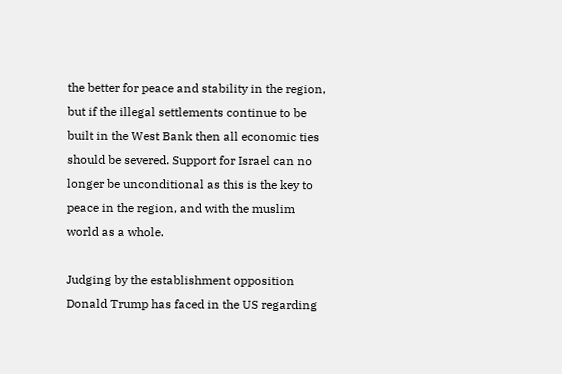the better for peace and stability in the region, but if the illegal settlements continue to be built in the West Bank then all economic ties should be severed. Support for Israel can no longer be unconditional as this is the key to peace in the region, and with the muslim world as a whole.

Judging by the establishment opposition Donald Trump has faced in the US regarding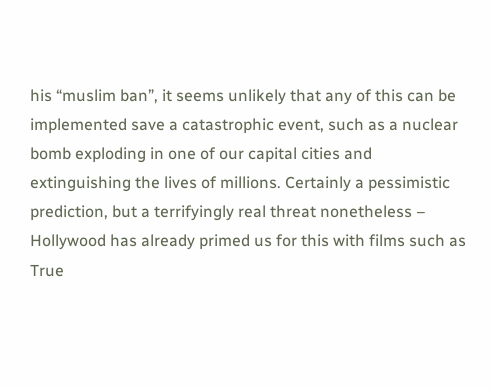his “muslim ban”, it seems unlikely that any of this can be implemented save a catastrophic event, such as a nuclear bomb exploding in one of our capital cities and extinguishing the lives of millions. Certainly a pessimistic prediction, but a terrifyingly real threat nonetheless – Hollywood has already primed us for this with films such as True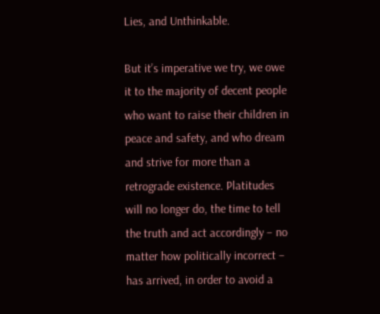Lies, and Unthinkable.

But it’s imperative we try, we owe it to the majority of decent people who want to raise their children in peace and safety, and who dream and strive for more than a retrograde existence. Platitudes will no longer do, the time to tell the truth and act accordingly – no matter how politically incorrect – has arrived, in order to avoid a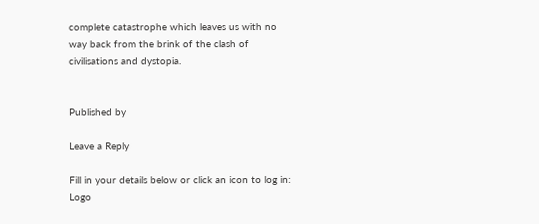complete catastrophe which leaves us with no way back from the brink of the clash of civilisations and dystopia.


Published by

Leave a Reply

Fill in your details below or click an icon to log in: Logo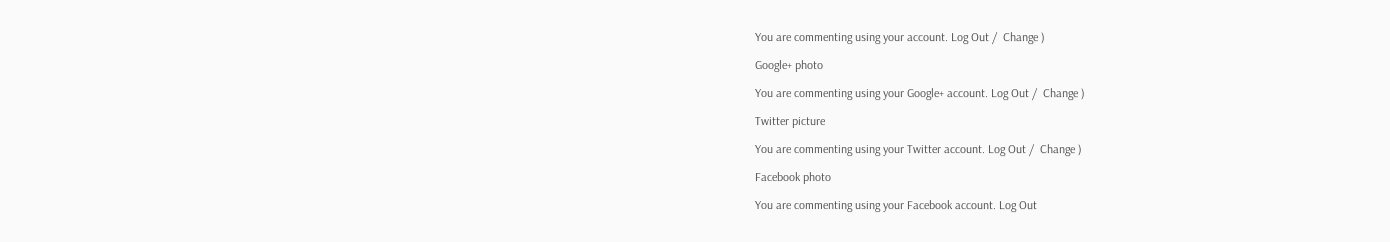You are commenting using your account. Log Out /  Change )

Google+ photo

You are commenting using your Google+ account. Log Out /  Change )

Twitter picture

You are commenting using your Twitter account. Log Out /  Change )

Facebook photo

You are commenting using your Facebook account. Log Out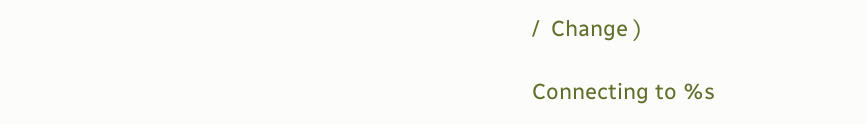/  Change )

Connecting to %s